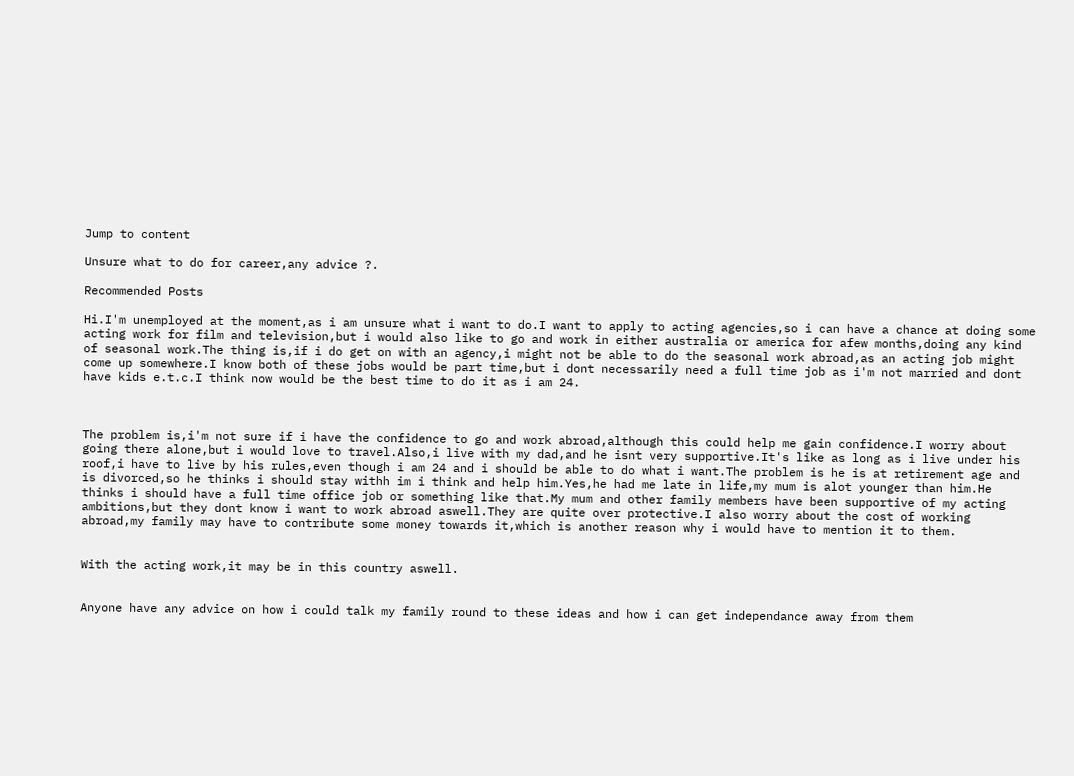Jump to content

Unsure what to do for career,any advice ?.

Recommended Posts

Hi.I'm unemployed at the moment,as i am unsure what i want to do.I want to apply to acting agencies,so i can have a chance at doing some acting work for film and television,but i would also like to go and work in either australia or america for afew months,doing any kind of seasonal work.The thing is,if i do get on with an agency,i might not be able to do the seasonal work abroad,as an acting job might come up somewhere.I know both of these jobs would be part time,but i dont necessarily need a full time job as i'm not married and dont have kids e.t.c.I think now would be the best time to do it as i am 24.



The problem is,i'm not sure if i have the confidence to go and work abroad,although this could help me gain confidence.I worry about going there alone,but i would love to travel.Also,i live with my dad,and he isnt very supportive.It's like as long as i live under his roof,i have to live by his rules,even though i am 24 and i should be able to do what i want.The problem is he is at retirement age and is divorced,so he thinks i should stay withh im i think and help him.Yes,he had me late in life,my mum is alot younger than him.He thinks i should have a full time office job or something like that.My mum and other family members have been supportive of my acting ambitions,but they dont know i want to work abroad aswell.They are quite over protective.I also worry about the cost of working abroad,my family may have to contribute some money towards it,which is another reason why i would have to mention it to them.


With the acting work,it may be in this country aswell.


Anyone have any advice on how i could talk my family round to these ideas and how i can get independance away from them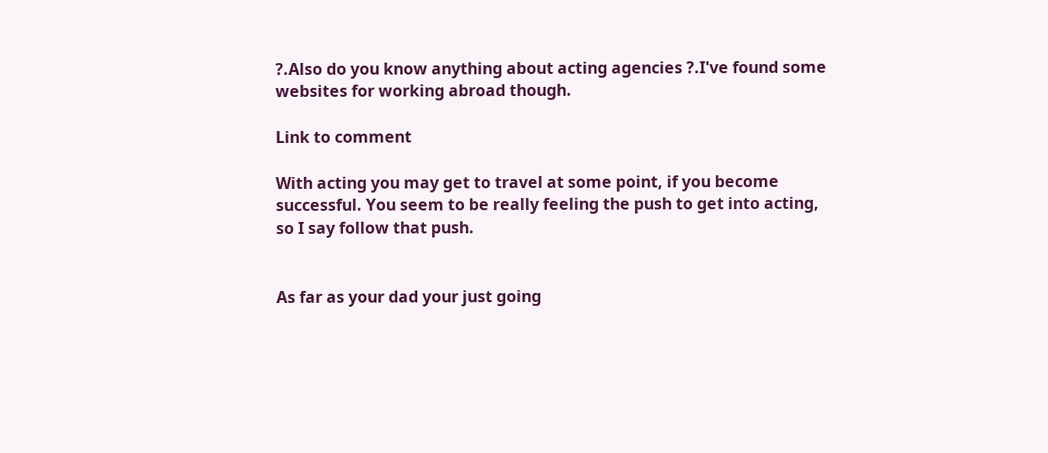?.Also do you know anything about acting agencies ?.I've found some websites for working abroad though.

Link to comment

With acting you may get to travel at some point, if you become successful. You seem to be really feeling the push to get into acting, so I say follow that push.


As far as your dad your just going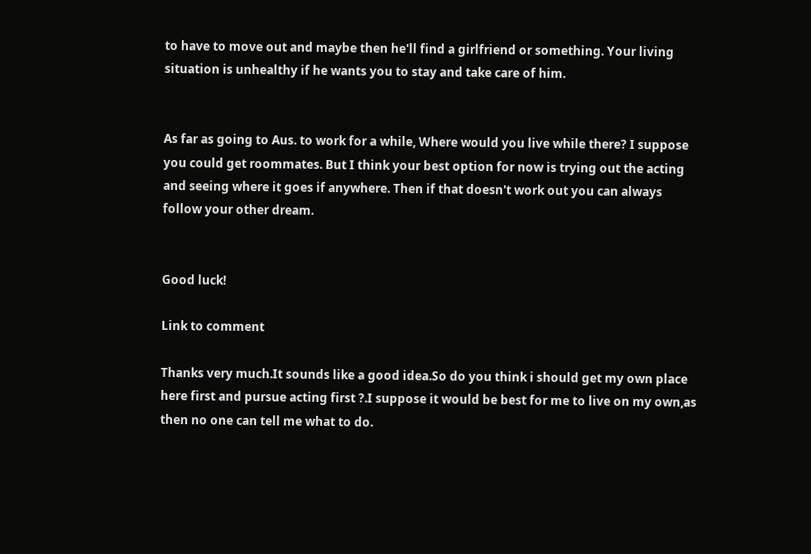to have to move out and maybe then he'll find a girlfriend or something. Your living situation is unhealthy if he wants you to stay and take care of him.


As far as going to Aus. to work for a while, Where would you live while there? I suppose you could get roommates. But I think your best option for now is trying out the acting and seeing where it goes if anywhere. Then if that doesn't work out you can always follow your other dream.


Good luck!

Link to comment

Thanks very much.It sounds like a good idea.So do you think i should get my own place here first and pursue acting first ?.I suppose it would be best for me to live on my own,as then no one can tell me what to do.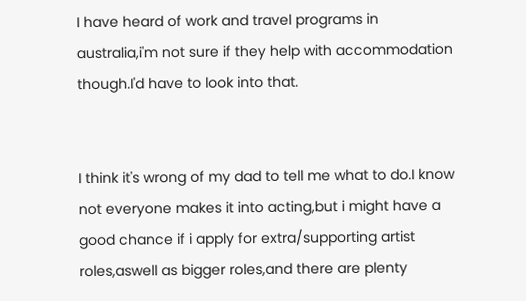I have heard of work and travel programs in australia,i'm not sure if they help with accommodation though.I'd have to look into that.


I think it's wrong of my dad to tell me what to do.I know not everyone makes it into acting,but i might have a good chance if i apply for extra/supporting artist roles,aswell as bigger roles,and there are plenty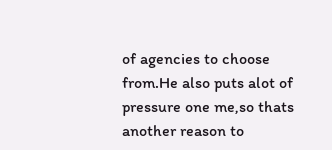of agencies to choose from.He also puts alot of pressure one me,so thats another reason to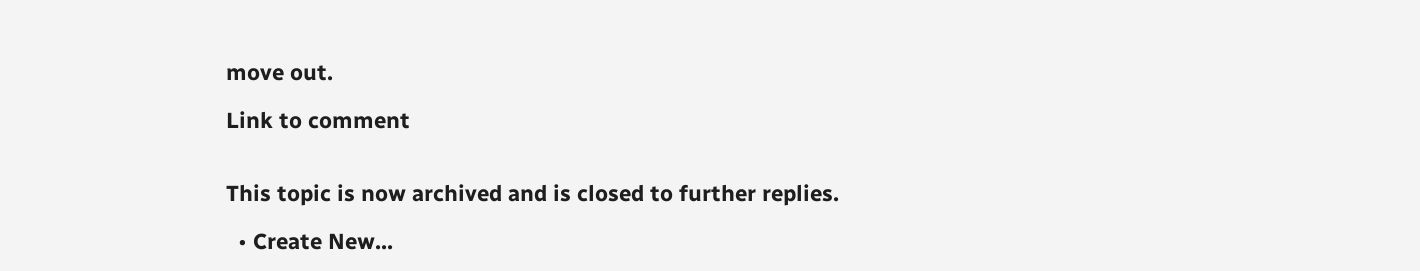move out.

Link to comment


This topic is now archived and is closed to further replies.

  • Create New...